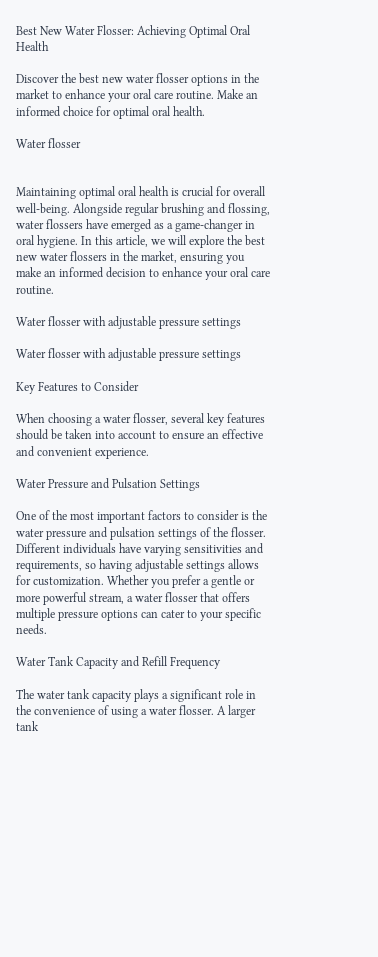Best New Water Flosser: Achieving Optimal Oral Health

Discover the best new water flosser options in the market to enhance your oral care routine. Make an informed choice for optimal oral health.

Water flosser


Maintaining optimal oral health is crucial for overall well-being. Alongside regular brushing and flossing, water flossers have emerged as a game-changer in oral hygiene. In this article, we will explore the best new water flossers in the market, ensuring you make an informed decision to enhance your oral care routine.

Water flosser with adjustable pressure settings

Water flosser with adjustable pressure settings

Key Features to Consider

When choosing a water flosser, several key features should be taken into account to ensure an effective and convenient experience.

Water Pressure and Pulsation Settings

One of the most important factors to consider is the water pressure and pulsation settings of the flosser. Different individuals have varying sensitivities and requirements, so having adjustable settings allows for customization. Whether you prefer a gentle or more powerful stream, a water flosser that offers multiple pressure options can cater to your specific needs.

Water Tank Capacity and Refill Frequency

The water tank capacity plays a significant role in the convenience of using a water flosser. A larger tank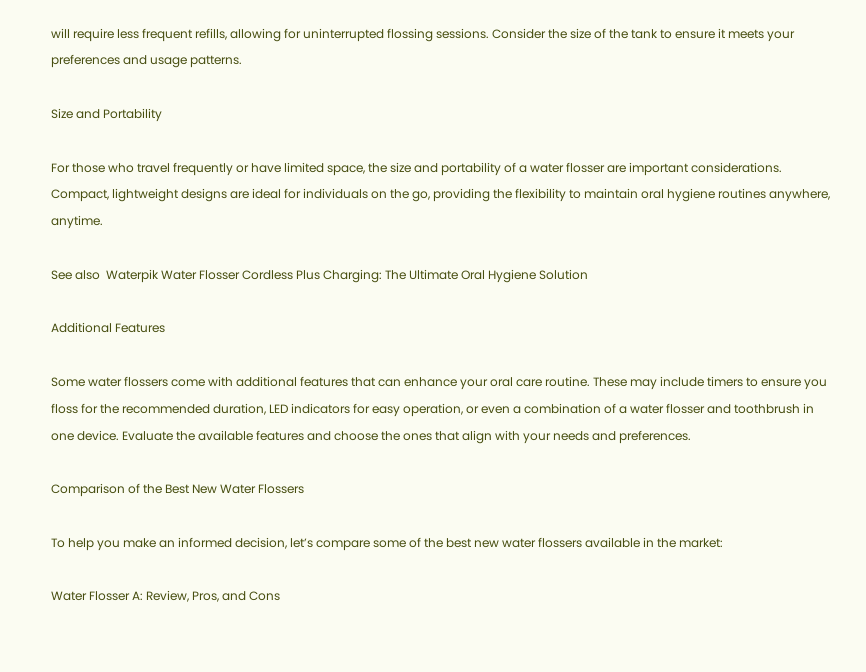will require less frequent refills, allowing for uninterrupted flossing sessions. Consider the size of the tank to ensure it meets your preferences and usage patterns.

Size and Portability

For those who travel frequently or have limited space, the size and portability of a water flosser are important considerations. Compact, lightweight designs are ideal for individuals on the go, providing the flexibility to maintain oral hygiene routines anywhere, anytime.

See also  Waterpik Water Flosser Cordless Plus Charging: The Ultimate Oral Hygiene Solution

Additional Features

Some water flossers come with additional features that can enhance your oral care routine. These may include timers to ensure you floss for the recommended duration, LED indicators for easy operation, or even a combination of a water flosser and toothbrush in one device. Evaluate the available features and choose the ones that align with your needs and preferences.

Comparison of the Best New Water Flossers

To help you make an informed decision, let’s compare some of the best new water flossers available in the market:

Water Flosser A: Review, Pros, and Cons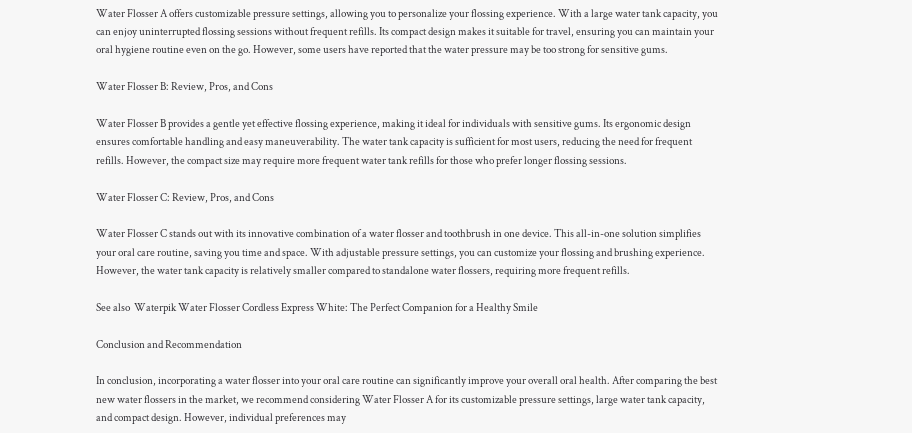Water Flosser A offers customizable pressure settings, allowing you to personalize your flossing experience. With a large water tank capacity, you can enjoy uninterrupted flossing sessions without frequent refills. Its compact design makes it suitable for travel, ensuring you can maintain your oral hygiene routine even on the go. However, some users have reported that the water pressure may be too strong for sensitive gums.

Water Flosser B: Review, Pros, and Cons

Water Flosser B provides a gentle yet effective flossing experience, making it ideal for individuals with sensitive gums. Its ergonomic design ensures comfortable handling and easy maneuverability. The water tank capacity is sufficient for most users, reducing the need for frequent refills. However, the compact size may require more frequent water tank refills for those who prefer longer flossing sessions.

Water Flosser C: Review, Pros, and Cons

Water Flosser C stands out with its innovative combination of a water flosser and toothbrush in one device. This all-in-one solution simplifies your oral care routine, saving you time and space. With adjustable pressure settings, you can customize your flossing and brushing experience. However, the water tank capacity is relatively smaller compared to standalone water flossers, requiring more frequent refills.

See also  Waterpik Water Flosser Cordless Express White: The Perfect Companion for a Healthy Smile

Conclusion and Recommendation

In conclusion, incorporating a water flosser into your oral care routine can significantly improve your overall oral health. After comparing the best new water flossers in the market, we recommend considering Water Flosser A for its customizable pressure settings, large water tank capacity, and compact design. However, individual preferences may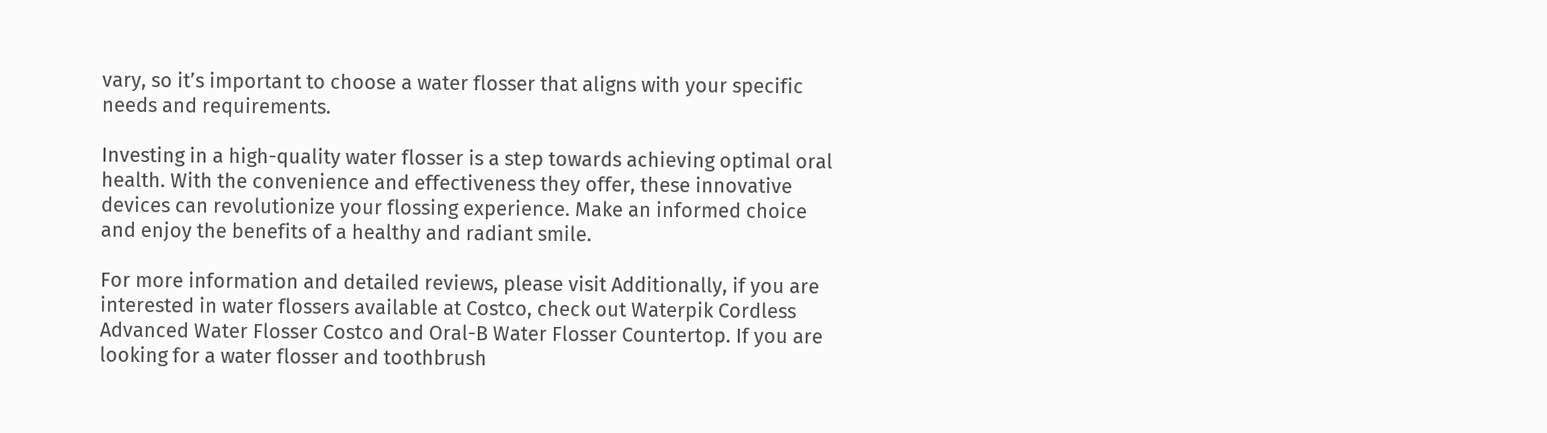vary, so it’s important to choose a water flosser that aligns with your specific needs and requirements.

Investing in a high-quality water flosser is a step towards achieving optimal oral health. With the convenience and effectiveness they offer, these innovative devices can revolutionize your flossing experience. Make an informed choice and enjoy the benefits of a healthy and radiant smile.

For more information and detailed reviews, please visit Additionally, if you are interested in water flossers available at Costco, check out Waterpik Cordless Advanced Water Flosser Costco and Oral-B Water Flosser Countertop. If you are looking for a water flosser and toothbrush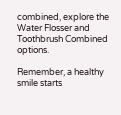combined, explore the Water Flosser and Toothbrush Combined options.

Remember, a healthy smile starts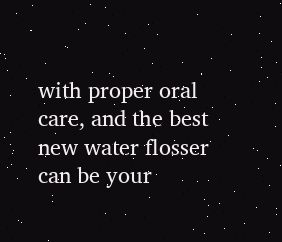with proper oral care, and the best new water flosser can be your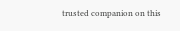trusted companion on this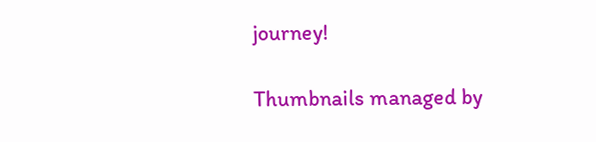journey!

Thumbnails managed by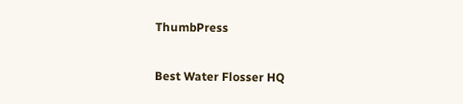ThumbPress

Best Water Flosser HQ